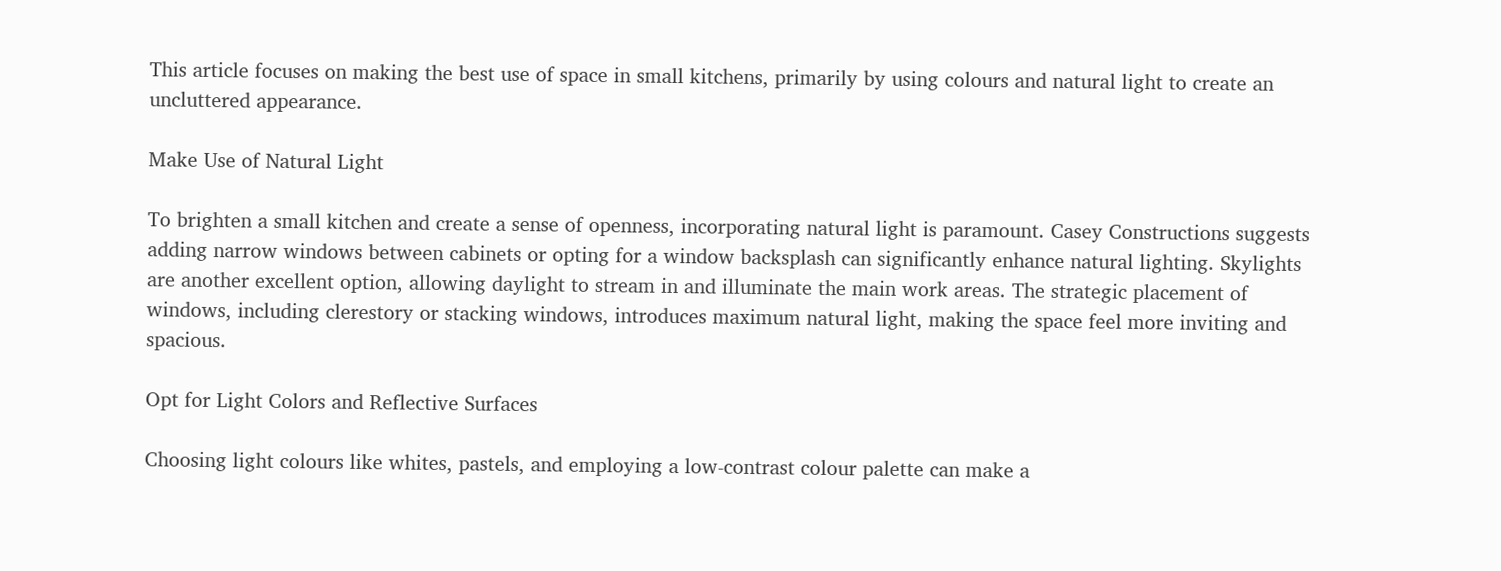This article focuses on making the best use of space in small kitchens, primarily by using colours and natural light to create an uncluttered appearance.

Make Use of Natural Light

To brighten a small kitchen and create a sense of openness, incorporating natural light is paramount. Casey Constructions suggests adding narrow windows between cabinets or opting for a window backsplash can significantly enhance natural lighting. Skylights are another excellent option, allowing daylight to stream in and illuminate the main work areas. The strategic placement of windows, including clerestory or stacking windows, introduces maximum natural light, making the space feel more inviting and spacious.

Opt for Light Colors and Reflective Surfaces

Choosing light colours like whites, pastels, and employing a low-contrast colour palette can make a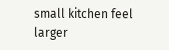small kitchen feel larger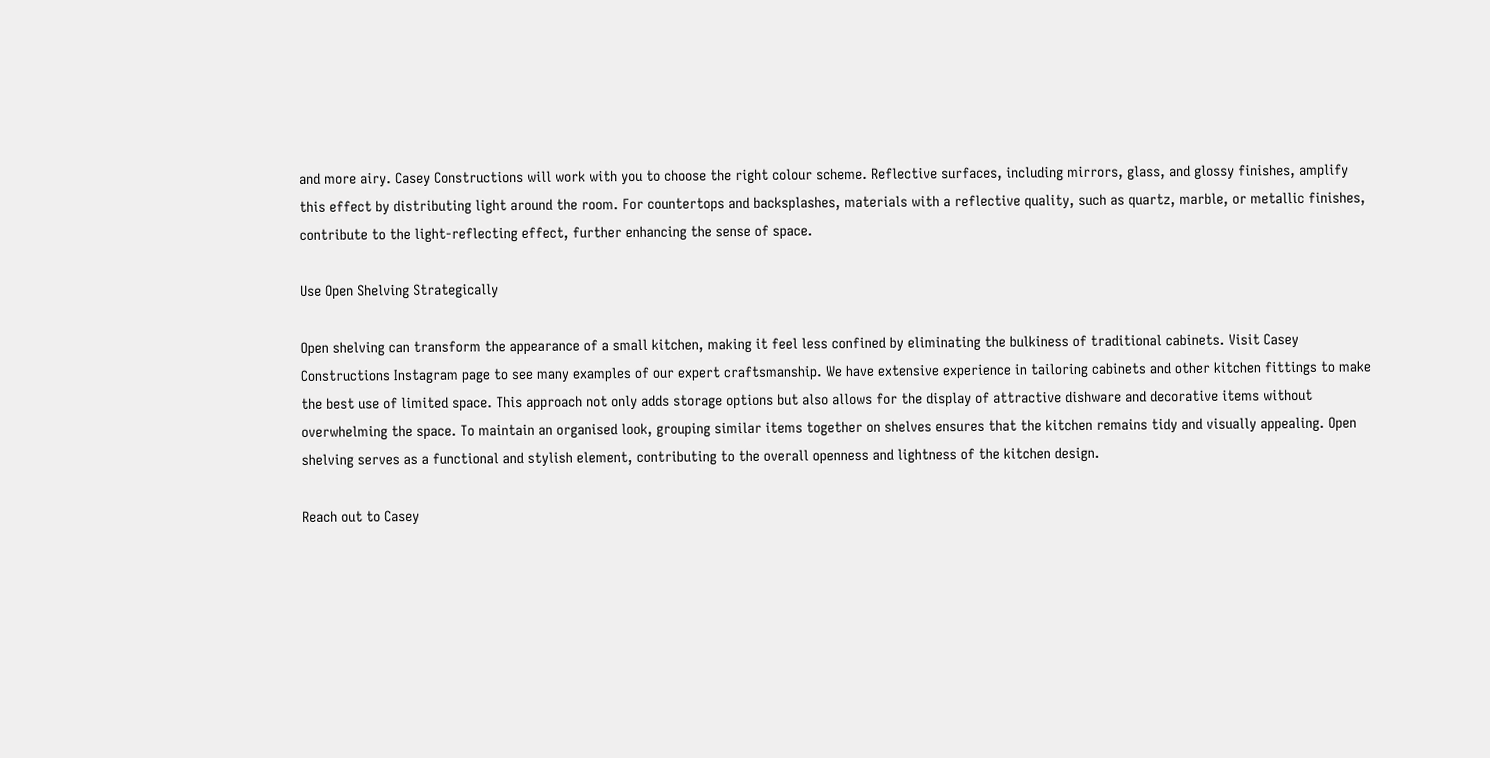and more airy. Casey Constructions will work with you to choose the right colour scheme. Reflective surfaces, including mirrors, glass, and glossy finishes, amplify this effect by distributing light around the room. For countertops and backsplashes, materials with a reflective quality, such as quartz, marble, or metallic finishes, contribute to the light-reflecting effect, further enhancing the sense of space.

Use Open Shelving Strategically

Open shelving can transform the appearance of a small kitchen, making it feel less confined by eliminating the bulkiness of traditional cabinets. Visit Casey Constructions Instagram page to see many examples of our expert craftsmanship. We have extensive experience in tailoring cabinets and other kitchen fittings to make the best use of limited space. This approach not only adds storage options but also allows for the display of attractive dishware and decorative items without overwhelming the space. To maintain an organised look, grouping similar items together on shelves ensures that the kitchen remains tidy and visually appealing. Open shelving serves as a functional and stylish element, contributing to the overall openness and lightness of the kitchen design.

Reach out to Casey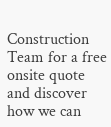Construction Team for a free onsite quote and discover how we can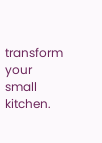transform your small kitchen.